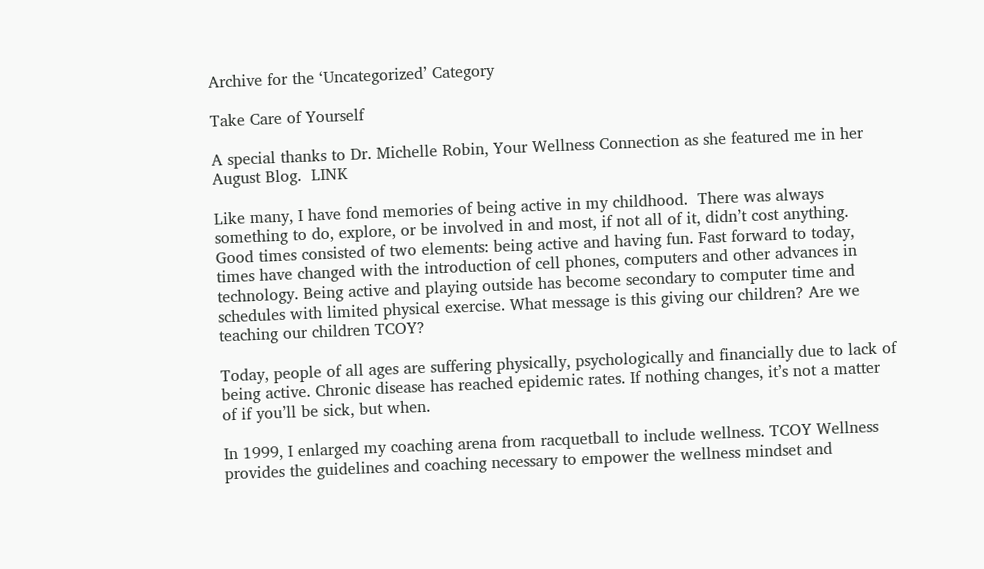Archive for the ‘Uncategorized’ Category

Take Care of Yourself

A special thanks to Dr. Michelle Robin, Your Wellness Connection as she featured me in her August Blog.  LINK

Like many, I have fond memories of being active in my childhood.  There was always something to do, explore, or be involved in and most, if not all of it, didn’t cost anything.  Good times consisted of two elements: being active and having fun. Fast forward to today, times have changed with the introduction of cell phones, computers and other advances in technology. Being active and playing outside has become secondary to computer time and schedules with limited physical exercise. What message is this giving our children? Are we teaching our children TCOY?

Today, people of all ages are suffering physically, psychologically and financially due to lack of being active. Chronic disease has reached epidemic rates. If nothing changes, it’s not a matter of if you’ll be sick, but when.

In 1999, I enlarged my coaching arena from racquetball to include wellness. TCOY Wellness provides the guidelines and coaching necessary to empower the wellness mindset and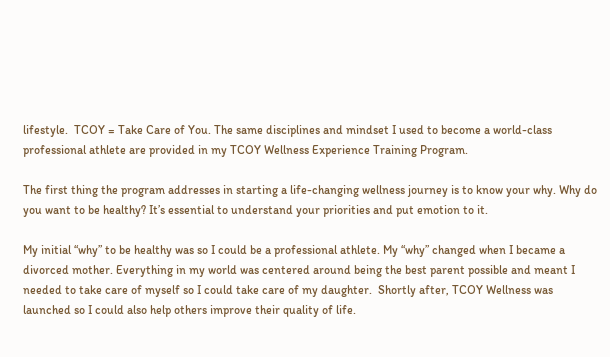lifestyle.  TCOY = Take Care of You. The same disciplines and mindset I used to become a world-class professional athlete are provided in my TCOY Wellness Experience Training Program.

The first thing the program addresses in starting a life-changing wellness journey is to know your why. Why do you want to be healthy? It’s essential to understand your priorities and put emotion to it.

My initial “why” to be healthy was so I could be a professional athlete. My “why” changed when I became a divorced mother. Everything in my world was centered around being the best parent possible and meant I needed to take care of myself so I could take care of my daughter.  Shortly after, TCOY Wellness was launched so I could also help others improve their quality of life.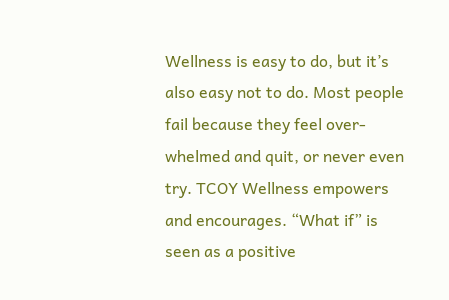Wellness is easy to do, but it’s also easy not to do. Most people fail because they feel over-whelmed and quit, or never even try. TCOY Wellness empowers and encourages. “What if” is seen as a positive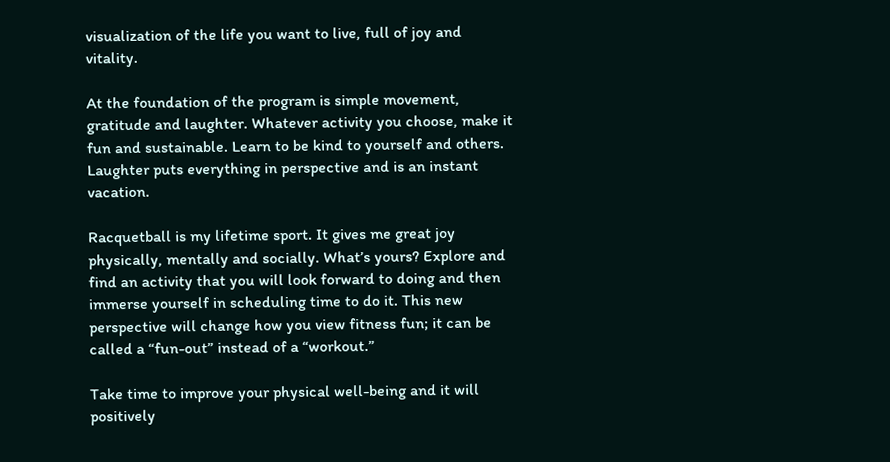visualization of the life you want to live, full of joy and vitality.

At the foundation of the program is simple movement, gratitude and laughter. Whatever activity you choose, make it fun and sustainable. Learn to be kind to yourself and others. Laughter puts everything in perspective and is an instant vacation.

Racquetball is my lifetime sport. It gives me great joy physically, mentally and socially. What’s yours? Explore and find an activity that you will look forward to doing and then immerse yourself in scheduling time to do it. This new perspective will change how you view fitness fun; it can be called a “fun-out” instead of a “workout.”

Take time to improve your physical well-being and it will positively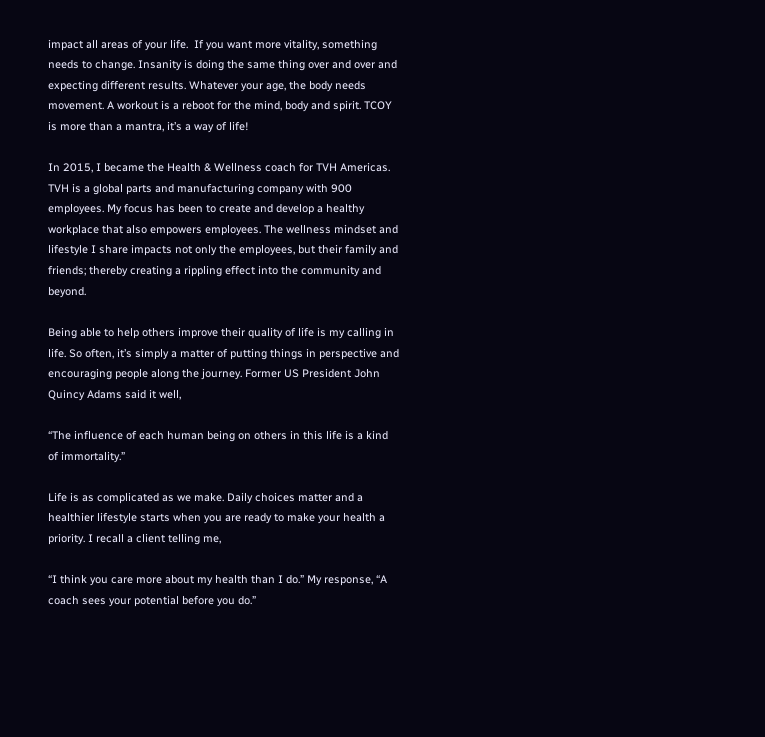impact all areas of your life.  If you want more vitality, something needs to change. Insanity is doing the same thing over and over and expecting different results. Whatever your age, the body needs movement. A workout is a reboot for the mind, body and spirit. TCOY is more than a mantra, it’s a way of life!

In 2015, I became the Health & Wellness coach for TVH Americas. TVH is a global parts and manufacturing company with 900 employees. My focus has been to create and develop a healthy workplace that also empowers employees. The wellness mindset and lifestyle I share impacts not only the employees, but their family and friends; thereby creating a rippling effect into the community and beyond.

Being able to help others improve their quality of life is my calling in life. So often, it’s simply a matter of putting things in perspective and encouraging people along the journey. Former US President John Quincy Adams said it well,

“The influence of each human being on others in this life is a kind of immortality.”

Life is as complicated as we make. Daily choices matter and a healthier lifestyle starts when you are ready to make your health a priority. I recall a client telling me,

“I think you care more about my health than I do.” My response, “A coach sees your potential before you do.”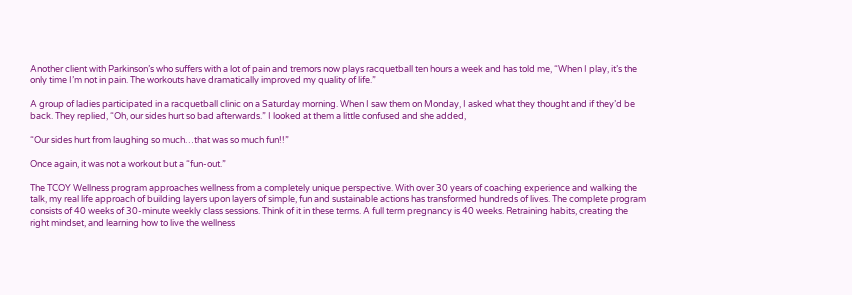Another client with Parkinson’s who suffers with a lot of pain and tremors now plays racquetball ten hours a week and has told me, “When I play, it’s the only time I’m not in pain. The workouts have dramatically improved my quality of life.”

A group of ladies participated in a racquetball clinic on a Saturday morning. When I saw them on Monday, I asked what they thought and if they’d be back. They replied, “Oh, our sides hurt so bad afterwards.” I looked at them a little confused and she added,

“Our sides hurt from laughing so much…that was so much fun!!”

Once again, it was not a workout but a “fun-out.”

The TCOY Wellness program approaches wellness from a completely unique perspective. With over 30 years of coaching experience and walking the talk, my real life approach of building layers upon layers of simple, fun and sustainable actions has transformed hundreds of lives. The complete program consists of 40 weeks of 30-minute weekly class sessions. Think of it in these terms. A full term pregnancy is 40 weeks. Retraining habits, creating the right mindset, and learning how to live the wellness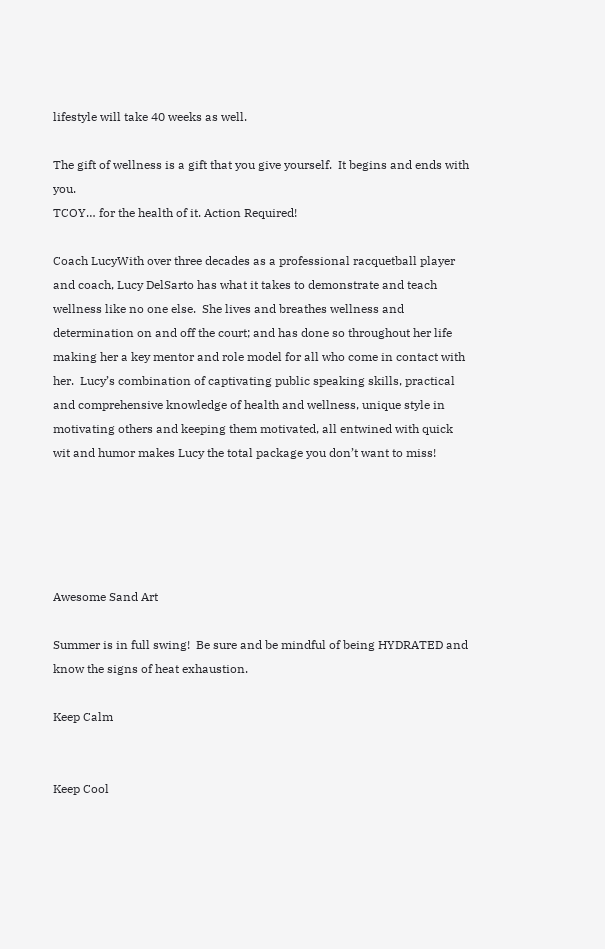lifestyle will take 40 weeks as well.

The gift of wellness is a gift that you give yourself.  It begins and ends with you.
TCOY… for the health of it. Action Required!

Coach LucyWith over three decades as a professional racquetball player and coach, Lucy DelSarto has what it takes to demonstrate and teach wellness like no one else.  She lives and breathes wellness and determination on and off the court; and has done so throughout her life making her a key mentor and role model for all who come in contact with her.  Lucy’s combination of captivating public speaking skills, practical and comprehensive knowledge of health and wellness, unique style in motivating others and keeping them motivated, all entwined with quick wit and humor makes Lucy the total package you don’t want to miss!





Awesome Sand Art

Summer is in full swing!  Be sure and be mindful of being HYDRATED and know the signs of heat exhaustion.

Keep Calm


Keep Cool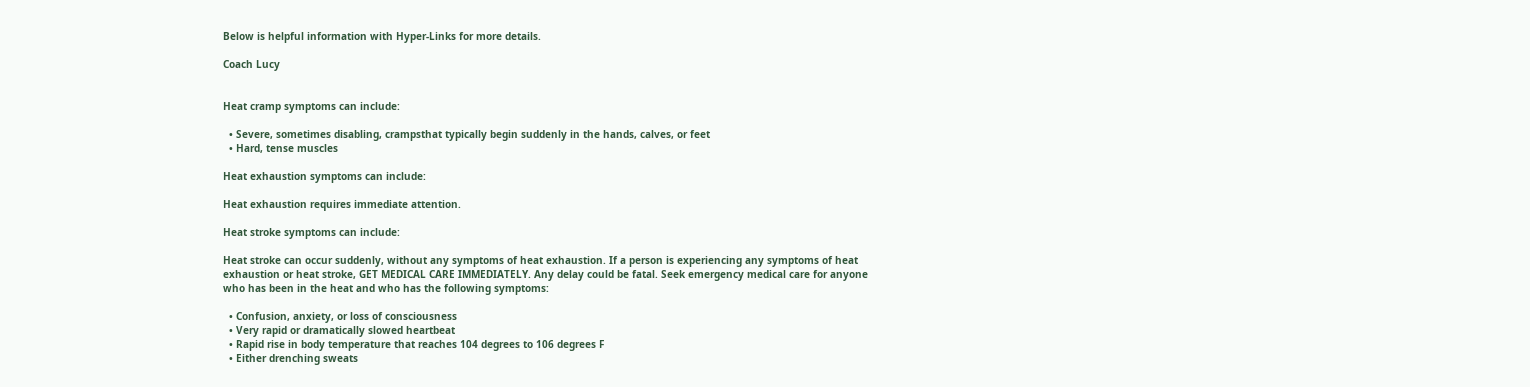Below is helpful information with Hyper-Links for more details.

Coach Lucy


Heat cramp symptoms can include:

  • Severe, sometimes disabling, crampsthat typically begin suddenly in the hands, calves, or feet
  • Hard, tense muscles

Heat exhaustion symptoms can include:

Heat exhaustion requires immediate attention.

Heat stroke symptoms can include:

Heat stroke can occur suddenly, without any symptoms of heat exhaustion. If a person is experiencing any symptoms of heat exhaustion or heat stroke, GET MEDICAL CARE IMMEDIATELY. Any delay could be fatal. Seek emergency medical care for anyone who has been in the heat and who has the following symptoms:

  • Confusion, anxiety, or loss of consciousness
  • Very rapid or dramatically slowed heartbeat
  • Rapid rise in body temperature that reaches 104 degrees to 106 degrees F
  • Either drenching sweats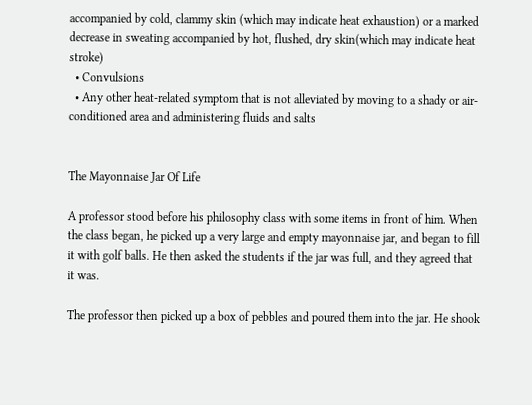accompanied by cold, clammy skin (which may indicate heat exhaustion) or a marked decrease in sweating accompanied by hot, flushed, dry skin(which may indicate heat stroke)
  • Convulsions
  • Any other heat-related symptom that is not alleviated by moving to a shady or air-conditioned area and administering fluids and salts


The Mayonnaise Jar Of Life

A professor stood before his philosophy class with some items in front of him. When the class began, he picked up a very large and empty mayonnaise jar, and began to fill it with golf balls. He then asked the students if the jar was full, and they agreed that it was.

The professor then picked up a box of pebbles and poured them into the jar. He shook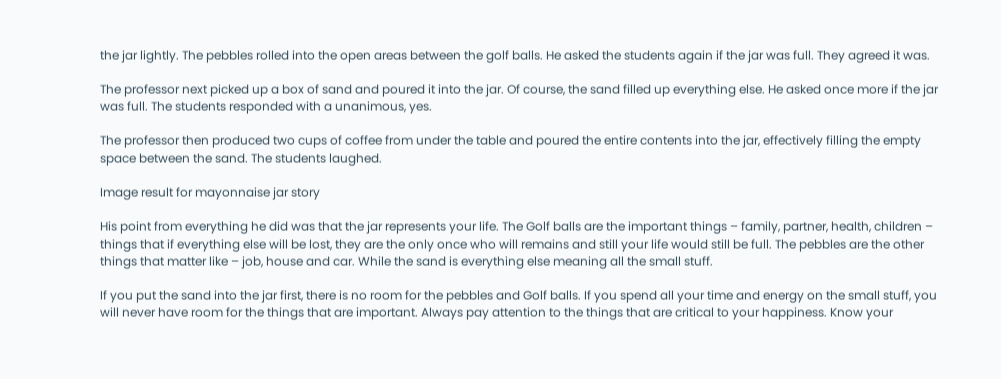the jar lightly. The pebbles rolled into the open areas between the golf balls. He asked the students again if the jar was full. They agreed it was.

The professor next picked up a box of sand and poured it into the jar. Of course, the sand filled up everything else. He asked once more if the jar was full. The students responded with a unanimous, yes.

The professor then produced two cups of coffee from under the table and poured the entire contents into the jar, effectively filling the empty space between the sand. The students laughed.

Image result for mayonnaise jar story

His point from everything he did was that the jar represents your life. The Golf balls are the important things – family, partner, health, children – things that if everything else will be lost, they are the only once who will remains and still your life would still be full. The pebbles are the other things that matter like – job, house and car. While the sand is everything else meaning all the small stuff.

If you put the sand into the jar first, there is no room for the pebbles and Golf balls. If you spend all your time and energy on the small stuff, you will never have room for the things that are important. Always pay attention to the things that are critical to your happiness. Know your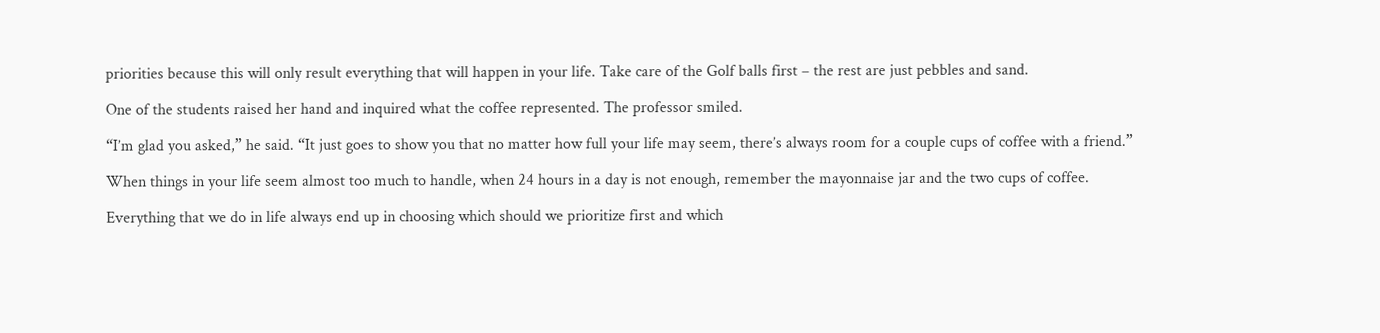priorities because this will only result everything that will happen in your life. Take care of the Golf balls first – the rest are just pebbles and sand.

One of the students raised her hand and inquired what the coffee represented. The professor smiled.

“I’m glad you asked,” he said. “It just goes to show you that no matter how full your life may seem, there’s always room for a couple cups of coffee with a friend.”

When things in your life seem almost too much to handle, when 24 hours in a day is not enough, remember the mayonnaise jar and the two cups of coffee.

Everything that we do in life always end up in choosing which should we prioritize first and which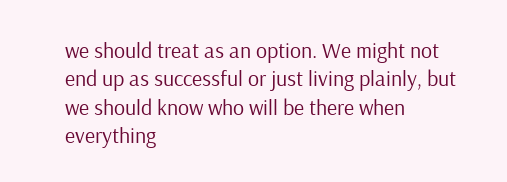we should treat as an option. We might not end up as successful or just living plainly, but we should know who will be there when everything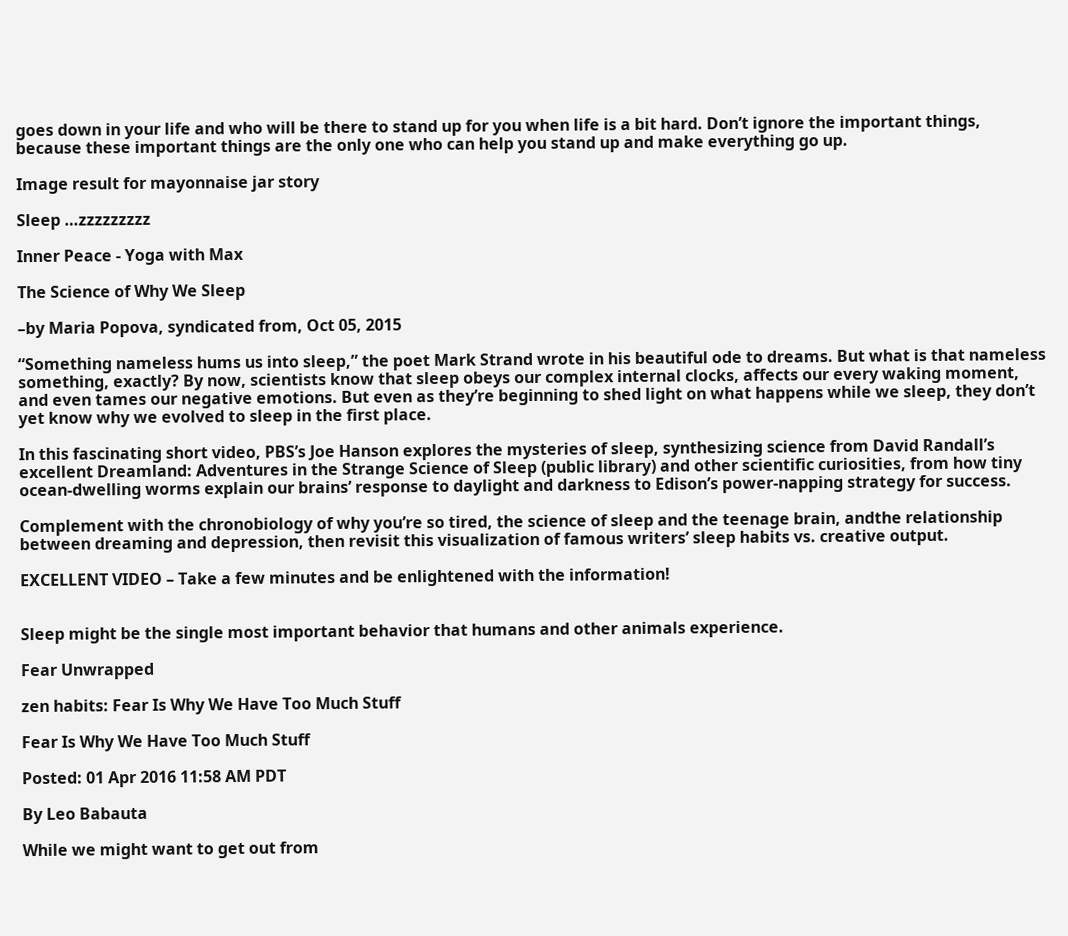goes down in your life and who will be there to stand up for you when life is a bit hard. Don’t ignore the important things, because these important things are the only one who can help you stand up and make everything go up.

Image result for mayonnaise jar story

Sleep …zzzzzzzzz

Inner Peace - Yoga with Max

The Science of Why We Sleep

–by Maria Popova, syndicated from, Oct 05, 2015

“Something nameless hums us into sleep,” the poet Mark Strand wrote in his beautiful ode to dreams. But what is that nameless something, exactly? By now, scientists know that sleep obeys our complex internal clocks, affects our every waking moment, and even tames our negative emotions. But even as they’re beginning to shed light on what happens while we sleep, they don’t yet know why we evolved to sleep in the first place.

In this fascinating short video, PBS’s Joe Hanson explores the mysteries of sleep, synthesizing science from David Randall’s excellent Dreamland: Adventures in the Strange Science of Sleep (public library) and other scientific curiosities, from how tiny ocean-dwelling worms explain our brains’ response to daylight and darkness to Edison’s power-napping strategy for success.

Complement with the chronobiology of why you’re so tired, the science of sleep and the teenage brain, andthe relationship between dreaming and depression, then revisit this visualization of famous writers’ sleep habits vs. creative output.

EXCELLENT VIDEO – Take a few minutes and be enlightened with the information!


Sleep might be the single most important behavior that humans and other animals experience.

Fear Unwrapped

zen habits: Fear Is Why We Have Too Much Stuff

Fear Is Why We Have Too Much Stuff

Posted: 01 Apr 2016 11:58 AM PDT

By Leo Babauta

While we might want to get out from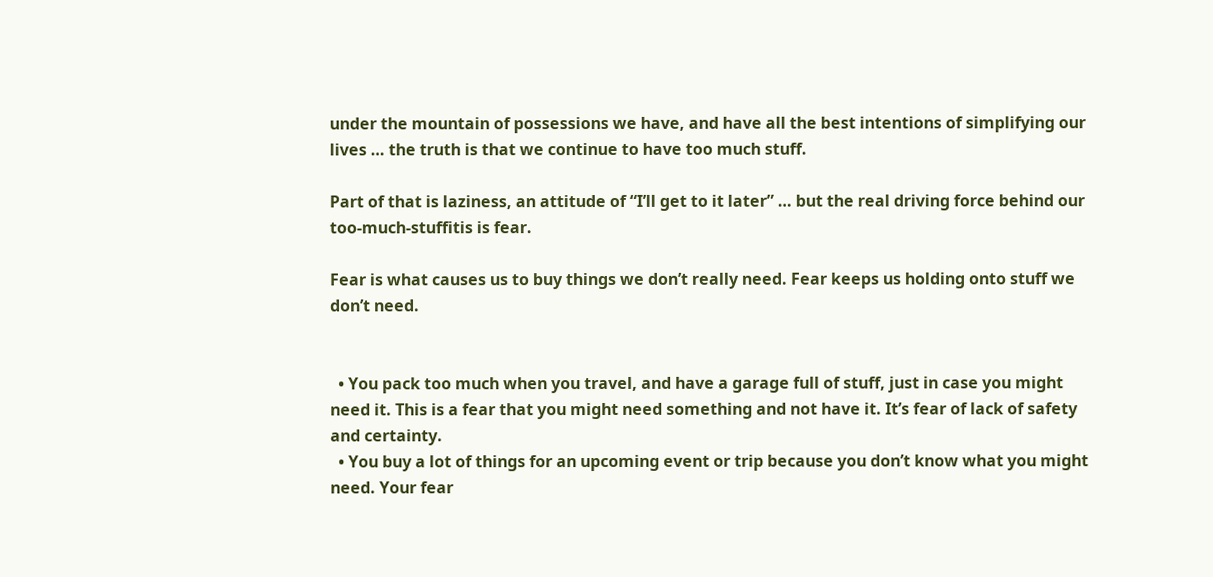under the mountain of possessions we have, and have all the best intentions of simplifying our lives … the truth is that we continue to have too much stuff.

Part of that is laziness, an attitude of “I’ll get to it later” … but the real driving force behind our too-much-stuffitis is fear.

Fear is what causes us to buy things we don’t really need. Fear keeps us holding onto stuff we don’t need.


  • You pack too much when you travel, and have a garage full of stuff, just in case you might need it. This is a fear that you might need something and not have it. It’s fear of lack of safety and certainty.
  • You buy a lot of things for an upcoming event or trip because you don’t know what you might need. Your fear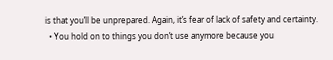is that you’ll be unprepared. Again, it’s fear of lack of safety and certainty.
  • You hold on to things you don’t use anymore because you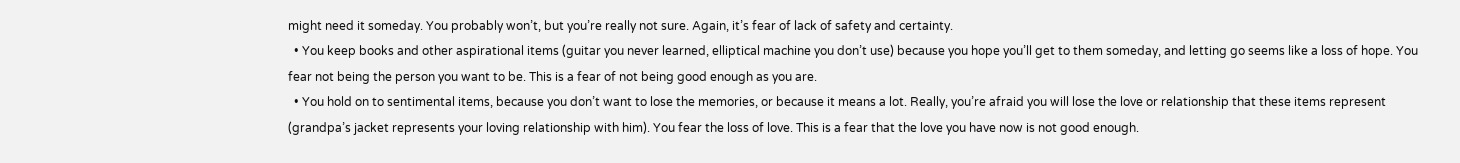might need it someday. You probably won’t, but you’re really not sure. Again, it’s fear of lack of safety and certainty.
  • You keep books and other aspirational items (guitar you never learned, elliptical machine you don’t use) because you hope you’ll get to them someday, and letting go seems like a loss of hope. You fear not being the person you want to be. This is a fear of not being good enough as you are.
  • You hold on to sentimental items, because you don’t want to lose the memories, or because it means a lot. Really, you’re afraid you will lose the love or relationship that these items represent (grandpa’s jacket represents your loving relationship with him). You fear the loss of love. This is a fear that the love you have now is not good enough.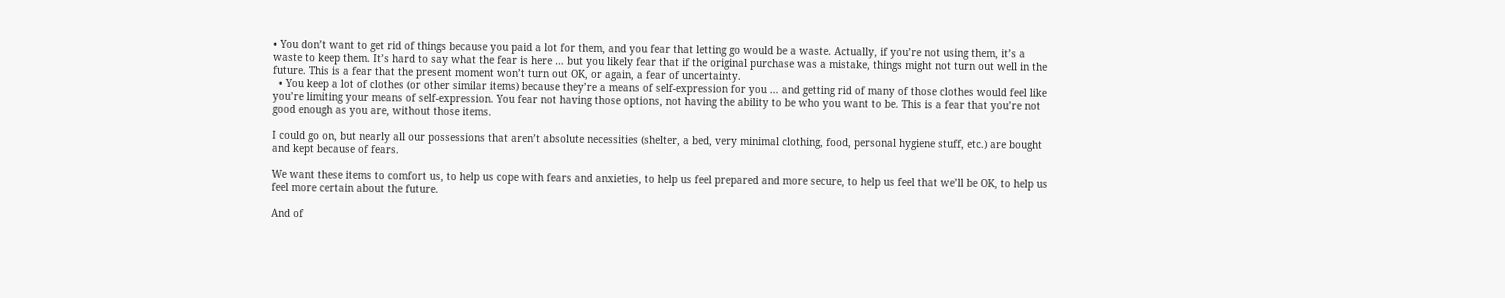• You don’t want to get rid of things because you paid a lot for them, and you fear that letting go would be a waste. Actually, if you’re not using them, it’s a waste to keep them. It’s hard to say what the fear is here … but you likely fear that if the original purchase was a mistake, things might not turn out well in the future. This is a fear that the present moment won’t turn out OK, or again, a fear of uncertainty.
  • You keep a lot of clothes (or other similar items) because they’re a means of self-expression for you … and getting rid of many of those clothes would feel like you’re limiting your means of self-expression. You fear not having those options, not having the ability to be who you want to be. This is a fear that you’re not good enough as you are, without those items.

I could go on, but nearly all our possessions that aren’t absolute necessities (shelter, a bed, very minimal clothing, food, personal hygiene stuff, etc.) are bought and kept because of fears.

We want these items to comfort us, to help us cope with fears and anxieties, to help us feel prepared and more secure, to help us feel that we’ll be OK, to help us feel more certain about the future.

And of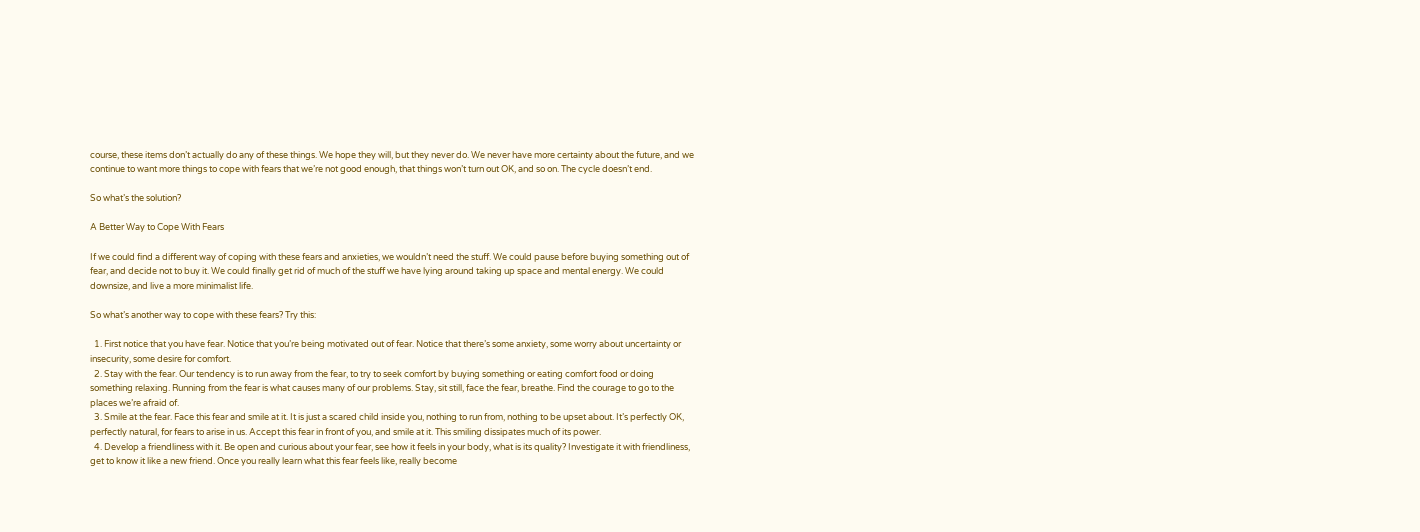course, these items don’t actually do any of these things. We hope they will, but they never do. We never have more certainty about the future, and we continue to want more things to cope with fears that we’re not good enough, that things won’t turn out OK, and so on. The cycle doesn’t end.

So what’s the solution?

A Better Way to Cope With Fears

If we could find a different way of coping with these fears and anxieties, we wouldn’t need the stuff. We could pause before buying something out of fear, and decide not to buy it. We could finally get rid of much of the stuff we have lying around taking up space and mental energy. We could downsize, and live a more minimalist life.

So what’s another way to cope with these fears? Try this:

  1. First notice that you have fear. Notice that you’re being motivated out of fear. Notice that there’s some anxiety, some worry about uncertainty or insecurity, some desire for comfort.
  2. Stay with the fear. Our tendency is to run away from the fear, to try to seek comfort by buying something or eating comfort food or doing something relaxing. Running from the fear is what causes many of our problems. Stay, sit still, face the fear, breathe. Find the courage to go to the places we’re afraid of.
  3. Smile at the fear. Face this fear and smile at it. It is just a scared child inside you, nothing to run from, nothing to be upset about. It’s perfectly OK, perfectly natural, for fears to arise in us. Accept this fear in front of you, and smile at it. This smiling dissipates much of its power.
  4. Develop a friendliness with it. Be open and curious about your fear, see how it feels in your body, what is its quality? Investigate it with friendliness, get to know it like a new friend. Once you really learn what this fear feels like, really become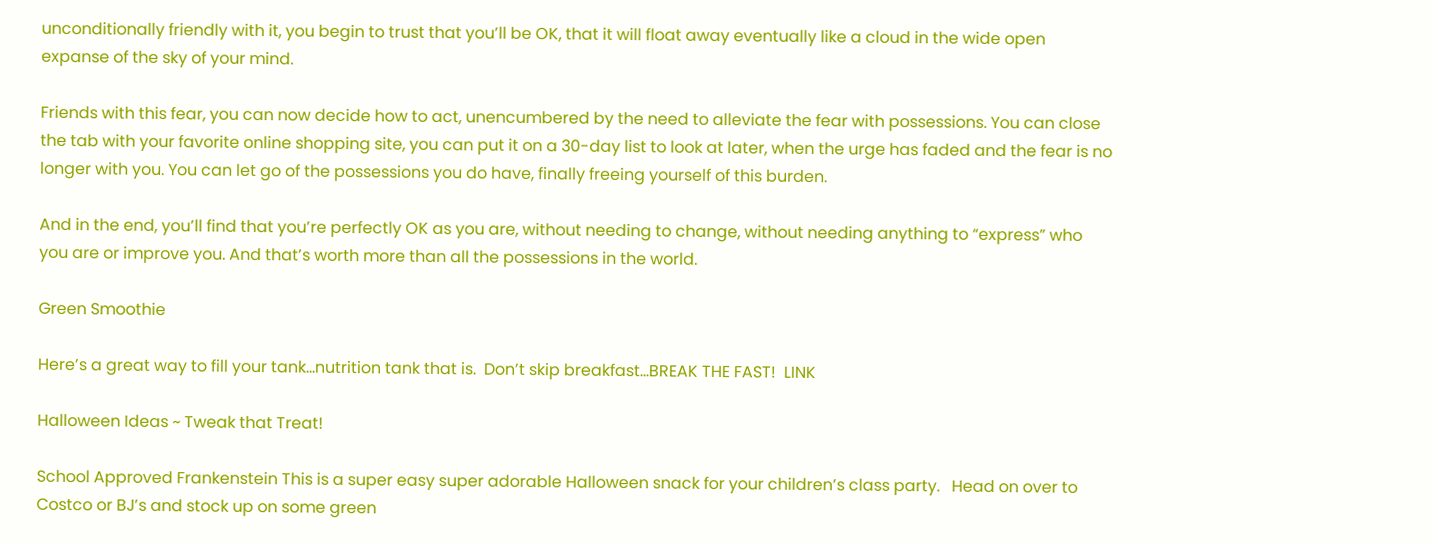unconditionally friendly with it, you begin to trust that you’ll be OK, that it will float away eventually like a cloud in the wide open expanse of the sky of your mind.

Friends with this fear, you can now decide how to act, unencumbered by the need to alleviate the fear with possessions. You can close the tab with your favorite online shopping site, you can put it on a 30-day list to look at later, when the urge has faded and the fear is no longer with you. You can let go of the possessions you do have, finally freeing yourself of this burden.

And in the end, you’ll find that you’re perfectly OK as you are, without needing to change, without needing anything to “express” who you are or improve you. And that’s worth more than all the possessions in the world.

Green Smoothie

Here’s a great way to fill your tank…nutrition tank that is.  Don’t skip breakfast…BREAK THE FAST!  LINK

Halloween Ideas ~ Tweak that Treat!

School Approved Frankenstein This is a super easy super adorable Halloween snack for your children’s class party.   Head on over to Costco or BJ’s and stock up on some green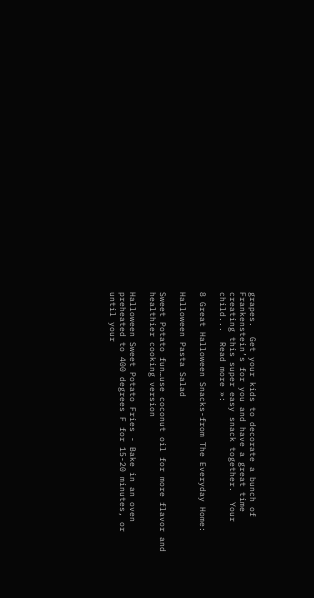grapes.  Get your kids to decorate a bunch of Frankenstein’s for you and have a great time creating this super easy snack together.  Your child...  Read more »:

8 Great Halloween Snacks-from The Everyday Home:

Halloween Pasta Salad

Sweet Potato fun…use coconut oil for more flavor and healthier cooking version

Halloween Sweet Potato Fries - Bake in an oven preheated to 400 degrees F for 15-20 minutes, or until your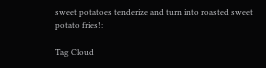sweet potatoes tenderize and turn into roasted sweet potato fries!:

Tag Cloud